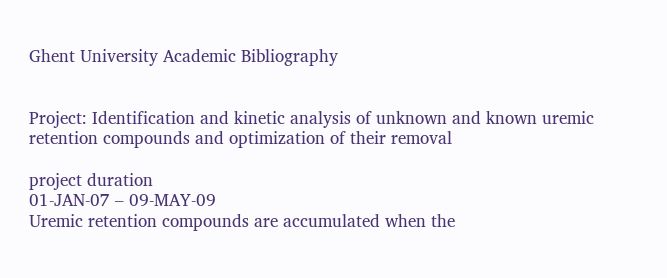Ghent University Academic Bibliography


Project: Identification and kinetic analysis of unknown and known uremic retention compounds and optimization of their removal

project duration
01-JAN-07 – 09-MAY-09
Uremic retention compounds are accumulated when the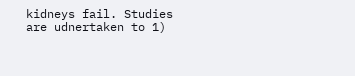kidneys fail. Studies are udnertaken to 1)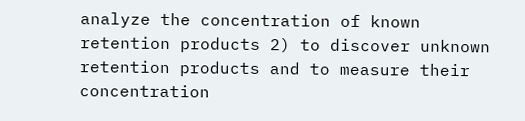analyze the concentration of known retention products 2) to discover unknown retention products and to measure their concentration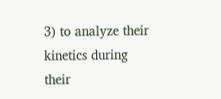3) to analyze their kinetics during their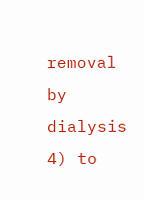removal by dialysis 4) to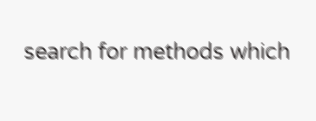search for methods which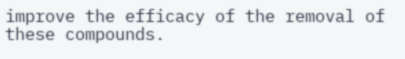improve the efficacy of the removal of these compounds.